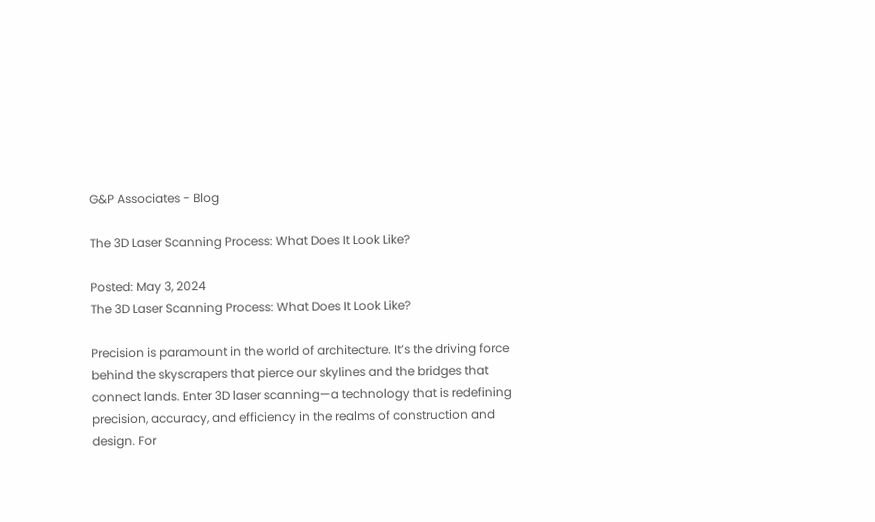G&P Associates - Blog

The 3D Laser Scanning Process: What Does It Look Like?

Posted: May 3, 2024
The 3D Laser Scanning Process: What Does It Look Like?

Precision is paramount in the world of architecture. It’s the driving force behind the skyscrapers that pierce our skylines and the bridges that connect lands. Enter 3D laser scanning—a technology that is redefining precision, accuracy, and efficiency in the realms of construction and design. For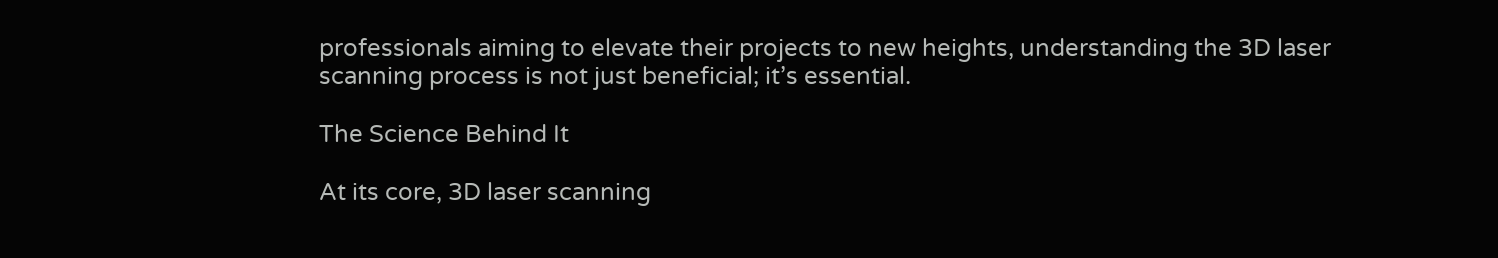professionals aiming to elevate their projects to new heights, understanding the 3D laser scanning process is not just beneficial; it’s essential.

The Science Behind It

At its core, 3D laser scanning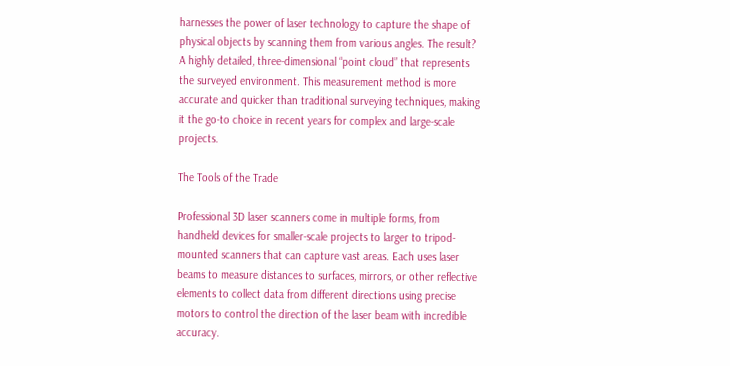harnesses the power of laser technology to capture the shape of physical objects by scanning them from various angles. The result? A highly detailed, three-dimensional “point cloud” that represents the surveyed environment. This measurement method is more accurate and quicker than traditional surveying techniques, making it the go-to choice in recent years for complex and large-scale projects.

The Tools of the Trade

Professional 3D laser scanners come in multiple forms, from handheld devices for smaller-scale projects to larger to tripod-mounted scanners that can capture vast areas. Each uses laser beams to measure distances to surfaces, mirrors, or other reflective elements to collect data from different directions using precise motors to control the direction of the laser beam with incredible accuracy.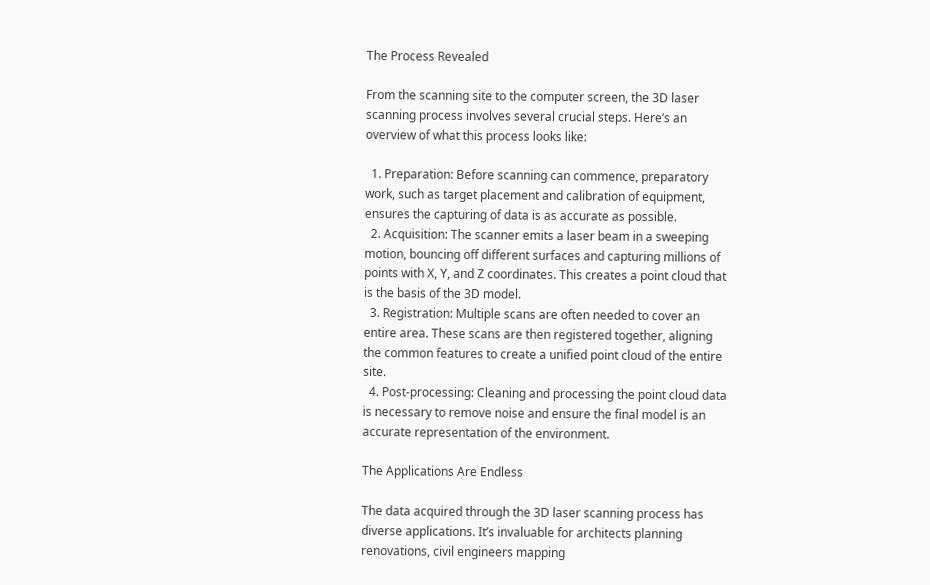The Process Revealed

From the scanning site to the computer screen, the 3D laser scanning process involves several crucial steps. Here’s an overview of what this process looks like:

  1. Preparation: Before scanning can commence, preparatory work, such as target placement and calibration of equipment, ensures the capturing of data is as accurate as possible.
  2. Acquisition: The scanner emits a laser beam in a sweeping motion, bouncing off different surfaces and capturing millions of points with X, Y, and Z coordinates. This creates a point cloud that is the basis of the 3D model.
  3. Registration: Multiple scans are often needed to cover an entire area. These scans are then registered together, aligning the common features to create a unified point cloud of the entire site.
  4. Post-processing: Cleaning and processing the point cloud data is necessary to remove noise and ensure the final model is an accurate representation of the environment.

The Applications Are Endless

The data acquired through the 3D laser scanning process has diverse applications. It’s invaluable for architects planning renovations, civil engineers mapping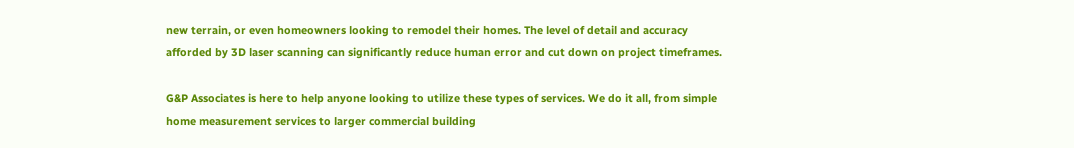new terrain, or even homeowners looking to remodel their homes. The level of detail and accuracy afforded by 3D laser scanning can significantly reduce human error and cut down on project timeframes.

G&P Associates is here to help anyone looking to utilize these types of services. We do it all, from simple home measurement services to larger commercial building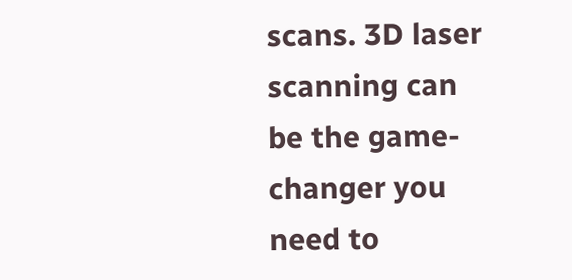scans. 3D laser scanning can be the game-changer you need to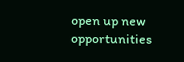open up new opportunities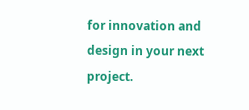for innovation and design in your next project.